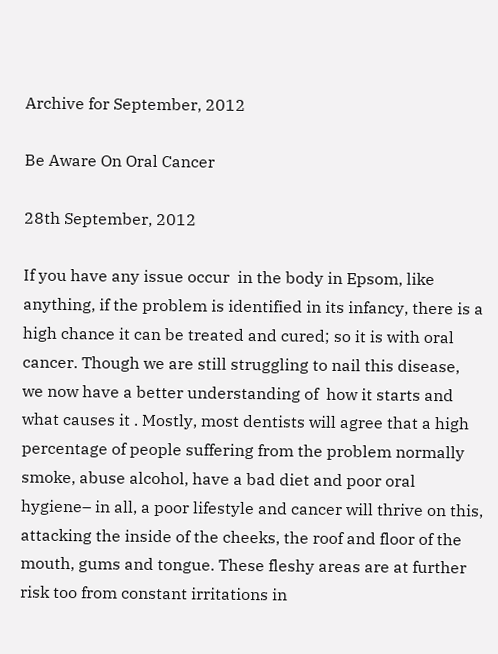Archive for September, 2012

Be Aware On Oral Cancer

28th September, 2012

If you have any issue occur  in the body in Epsom, like anything, if the problem is identified in its infancy, there is a high chance it can be treated and cured; so it is with oral cancer. Though we are still struggling to nail this disease,  we now have a better understanding of  how it starts and what causes it . Mostly, most dentists will agree that a high percentage of people suffering from the problem normally smoke, abuse alcohol, have a bad diet and poor oral hygiene– in all, a poor lifestyle and cancer will thrive on this, attacking the inside of the cheeks, the roof and floor of the mouth, gums and tongue. These fleshy areas are at further risk too from constant irritations in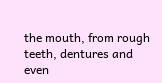the mouth, from rough teeth, dentures and even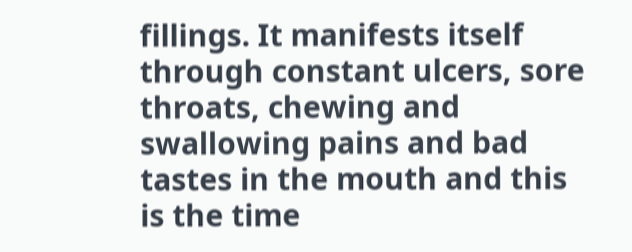fillings. It manifests itself through constant ulcers, sore throats, chewing and swallowing pains and bad tastes in the mouth and this is the time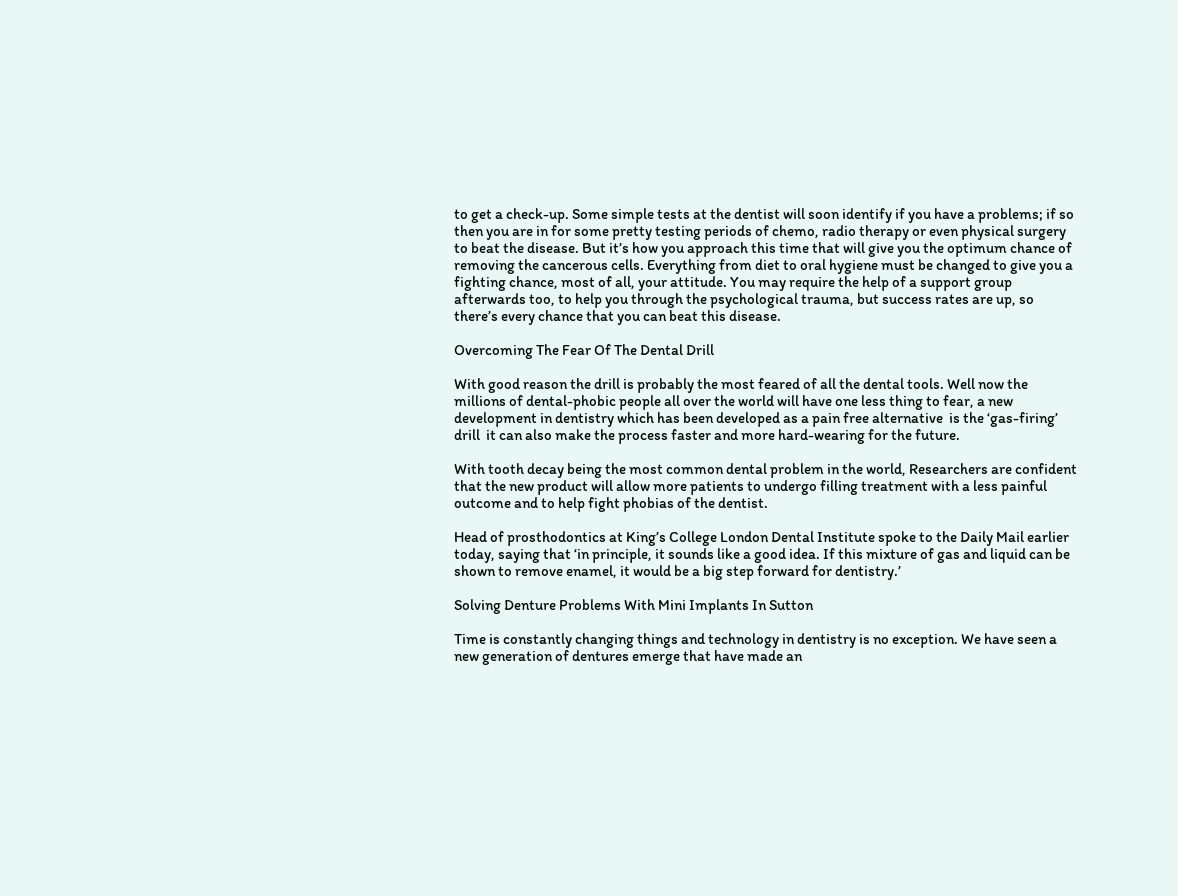to get a check-up. Some simple tests at the dentist will soon identify if you have a problems; if so then you are in for some pretty testing periods of chemo, radio therapy or even physical surgery to beat the disease. But it’s how you approach this time that will give you the optimum chance of removing the cancerous cells. Everything from diet to oral hygiene must be changed to give you a fighting chance, most of all, your attitude. You may require the help of a support group afterwards too, to help you through the psychological trauma, but success rates are up, so there’s every chance that you can beat this disease.

Overcoming The Fear Of The Dental Drill

With good reason the drill is probably the most feared of all the dental tools. Well now the millions of dental-phobic people all over the world will have one less thing to fear, a new development in dentistry which has been developed as a pain free alternative  is the ‘gas-firing’ drill  it can also make the process faster and more hard-wearing for the future.

With tooth decay being the most common dental problem in the world, Researchers are confident that the new product will allow more patients to undergo filling treatment with a less painful outcome and to help fight phobias of the dentist.

Head of prosthodontics at King’s College London Dental Institute spoke to the Daily Mail earlier today, saying that ‘in principle, it sounds like a good idea. If this mixture of gas and liquid can be shown to remove enamel, it would be a big step forward for dentistry.’

Solving Denture Problems With Mini Implants In Sutton

Time is constantly changing things and technology in dentistry is no exception. We have seen a new generation of dentures emerge that have made an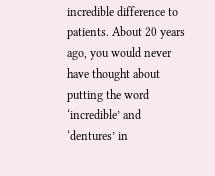incredible difference to patients. About 20 years ago, you would never have thought about putting the word ‘incredible’ and ‘dentures’ in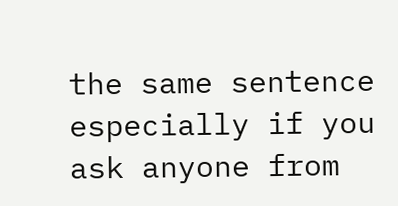the same sentence especially if you ask anyone from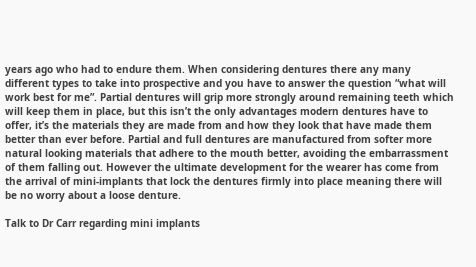years ago who had to endure them. When considering dentures there any many different types to take into prospective and you have to answer the question “what will work best for me”. Partial dentures will grip more strongly around remaining teeth which will keep them in place, but this isn’t the only advantages modern dentures have to offer, it’s the materials they are made from and how they look that have made them better than ever before. Partial and full dentures are manufactured from softer more natural looking materials that adhere to the mouth better, avoiding the embarrassment of them falling out. However the ultimate development for the wearer has come from the arrival of mini-implants that lock the dentures firmly into place meaning there will be no worry about a loose denture.

Talk to Dr Carr regarding mini implants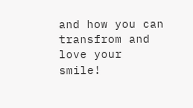and how you can transfrom and love your smile!